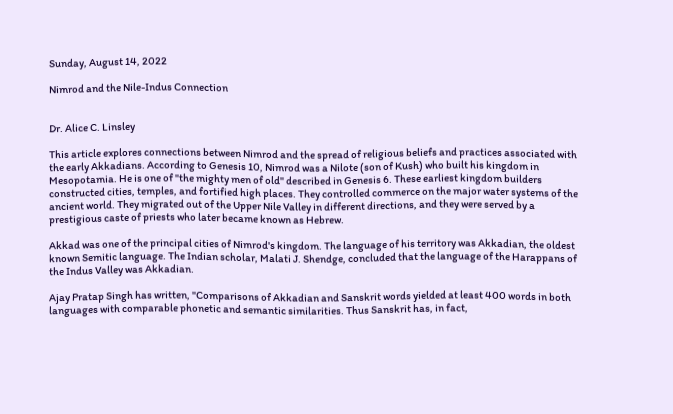Sunday, August 14, 2022

Nimrod and the Nile-Indus Connection


Dr. Alice C. Linsley

This article explores connections between Nimrod and the spread of religious beliefs and practices associated with the early Akkadians. According to Genesis 10, Nimrod was a Nilote (son of Kush) who built his kingdom in Mesopotamia. He is one of "the mighty men of old" described in Genesis 6. These earliest kingdom builders constructed cities, temples, and fortified high places. They controlled commerce on the major water systems of the ancient world. They migrated out of the Upper Nile Valley in different directions, and they were served by a prestigious caste of priests who later became known as Hebrew.

Akkad was one of the principal cities of Nimrod's kingdom. The language of his territory was Akkadian, the oldest known Semitic language. The Indian scholar, Malati J. Shendge, concluded that the language of the Harappans of the Indus Valley was Akkadian.

Ajay Pratap Singh has written, "Comparisons of Akkadian and Sanskrit words yielded at least 400 words in both languages with comparable phonetic and semantic similarities. Thus Sanskrit has, in fact,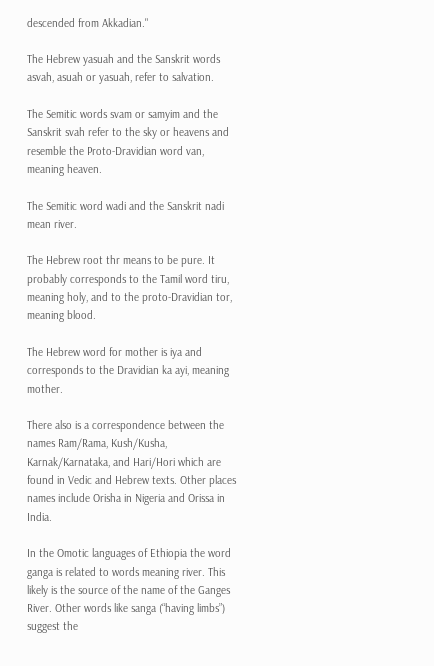descended from Akkadian."

The Hebrew yasuah and the Sanskrit words asvah, asuah or yasuah, refer to salvation.

The Semitic words svam or samyim and the Sanskrit svah refer to the sky or heavens and resemble the Proto-Dravidian word van, meaning heaven.

The Semitic word wadi and the Sanskrit nadi mean river.

The Hebrew root thr means to be pure. It probably corresponds to the Tamil word tiru, meaning holy, and to the proto-Dravidian tor, meaning blood.

The Hebrew word for mother is iya and corresponds to the Dravidian ka ayi, meaning mother.

There also is a correspondence between the names Ram/Rama, Kush/Kusha, Karnak/Karnataka, and Hari/Hori which are found in Vedic and Hebrew texts. Other places names include Orisha in Nigeria and Orissa in India.

In the Omotic languages of Ethiopia the word ganga is related to words meaning river. This likely is the source of the name of the Ganges River. Other words like sanga (“having limbs”) suggest the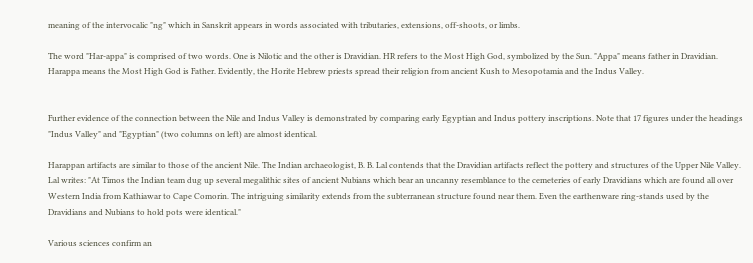meaning of the intervocalic "ng" which in Sanskrit appears in words associated with tributaries, extensions, off-shoots, or limbs.

The word "Har-appa" is comprised of two words. One is Nilotic and the other is Dravidian. HR refers to the Most High God, symbolized by the Sun. "Appa" means father in Dravidian. Harappa means the Most High God is Father. Evidently, the Horite Hebrew priests spread their religion from ancient Kush to Mesopotamia and the Indus Valley.


Further evidence of the connection between the Nile and Indus Valley is demonstrated by comparing early Egyptian and Indus pottery inscriptions. Note that 17 figures under the headings "Indus Valley" and "Egyptian" (two columns on left) are almost identical.

Harappan artifacts are similar to those of the ancient Nile. The Indian archaeologist, B. B. Lal contends that the Dravidian artifacts reflect the pottery and structures of the Upper Nile Valley. Lal writes: "At Timos the Indian team dug up several megalithic sites of ancient Nubians which bear an uncanny resemblance to the cemeteries of early Dravidians which are found all over Western India from Kathiawar to Cape Comorin. The intriguing similarity extends from the subterranean structure found near them. Even the earthenware ring-stands used by the Dravidians and Nubians to hold pots were identical."

Various sciences confirm an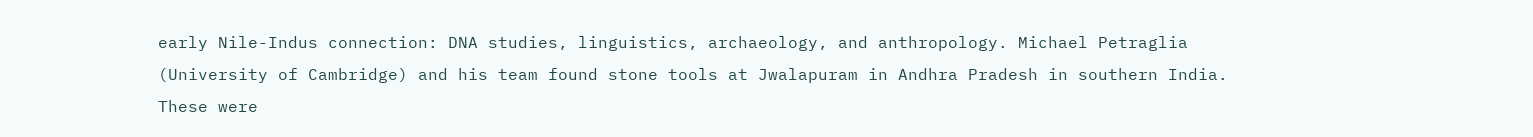early Nile-Indus connection: DNA studies, linguistics, archaeology, and anthropology. Michael Petraglia (University of Cambridge) and his team found stone tools at Jwalapuram in Andhra Pradesh in southern India. These were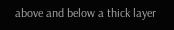above and below a thick layer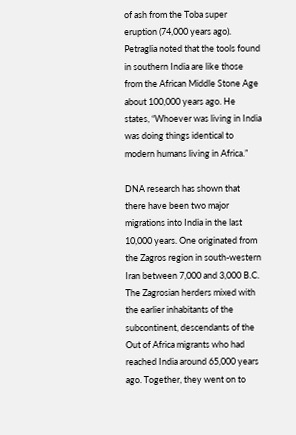of ash from the Toba super eruption (74,000 years ago). Petraglia noted that the tools found in southern India are like those from the African Middle Stone Age about 100,000 years ago. He states, “Whoever was living in India was doing things identical to modern humans living in Africa.”

DNA research has shown that there have been two major migrations into India in the last 10,000 years. One originated from the Zagros region in south-western Iran between 7,000 and 3,000 B.C. The Zagrosian herders mixed with the earlier inhabitants of the subcontinent, descendants of the Out of Africa migrants who had reached India around 65,000 years ago. Together, they went on to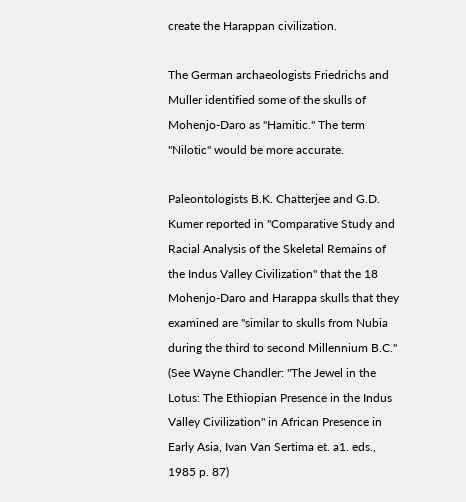create the Harappan civilization.

The German archaeologists Friedrichs and Muller identified some of the skulls of Mohenjo-Daro as "Hamitic." The term "Nilotic" would be more accurate.

Paleontologists B.K. Chatterjee and G.D. Kumer reported in "Comparative Study and Racial Analysis of the Skeletal Remains of the Indus Valley Civilization" that the 18 Mohenjo-Daro and Harappa skulls that they examined are "similar to skulls from Nubia during the third to second Millennium B.C." (See Wayne Chandler: "The Jewel in the Lotus: The Ethiopian Presence in the Indus Valley Civilization" in African Presence in Early Asia, Ivan Van Sertima et. a1. eds., 1985 p. 87)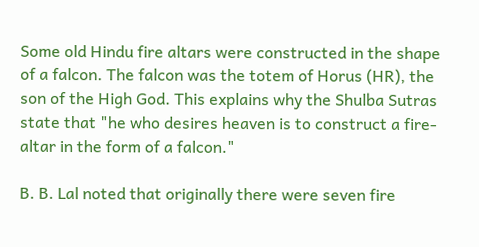Some old Hindu fire altars were constructed in the shape of a falcon. The falcon was the totem of Horus (HR), the son of the High God. This explains why the Shulba Sutras state that "he who desires heaven is to construct a fire-altar in the form of a falcon."

B. B. Lal noted that originally there were seven fire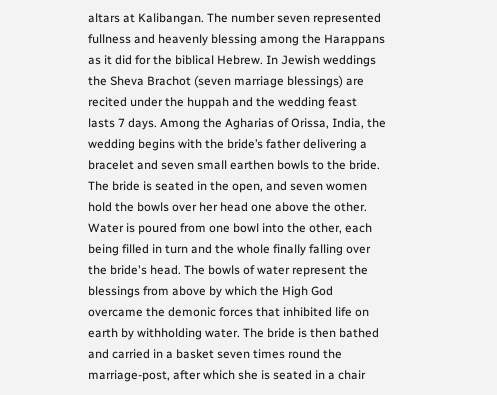altars at Kalibangan. The number seven represented fullness and heavenly blessing among the Harappans as it did for the biblical Hebrew. In Jewish weddings the Sheva Brachot (seven marriage blessings) are recited under the huppah and the wedding feast lasts 7 days. Among the Agharias of Orissa, India, the wedding begins with the bride’s father delivering a bracelet and seven small earthen bowls to the bride. The bride is seated in the open, and seven women hold the bowls over her head one above the other. Water is poured from one bowl into the other, each being filled in turn and the whole finally falling over the bride's head. The bowls of water represent the blessings from above by which the High God overcame the demonic forces that inhibited life on earth by withholding water. The bride is then bathed and carried in a basket seven times round the marriage-post, after which she is seated in a chair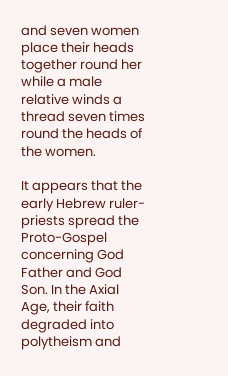and seven women place their heads together round her while a male relative winds a thread seven times round the heads of the women.

It appears that the early Hebrew ruler-priests spread the Proto-Gospel concerning God Father and God Son. In the Axial Age, their faith degraded into polytheism and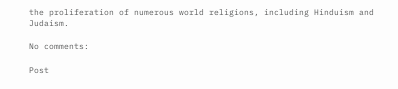the proliferation of numerous world religions, including Hinduism and Judaism.

No comments:

Post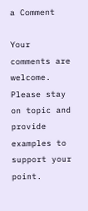a Comment

Your comments are welcome. Please stay on topic and provide examples to support your point.